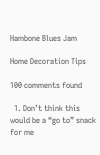Hambone Blues Jam

Home Decoration Tips

100 comments found

  1. Don’t think this would be a “go to” snack for me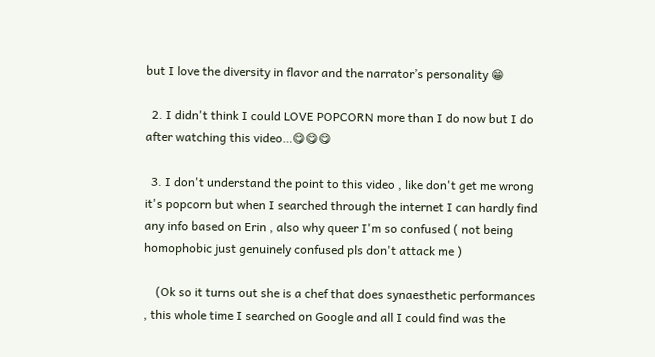but I love the diversity in flavor and the narrator’s personality 😁

  2. I didn't think I could LOVE POPCORN more than I do now but I do after watching this video…😋😋😋

  3. I don't understand the point to this video , like don't get me wrong it's popcorn but when I searched through the internet I can hardly find any info based on Erin , also why queer I'm so confused ( not being homophobic just genuinely confused pls don't attack me )

    (Ok so it turns out she is a chef that does synaesthetic performances , this whole time I searched on Google and all I could find was the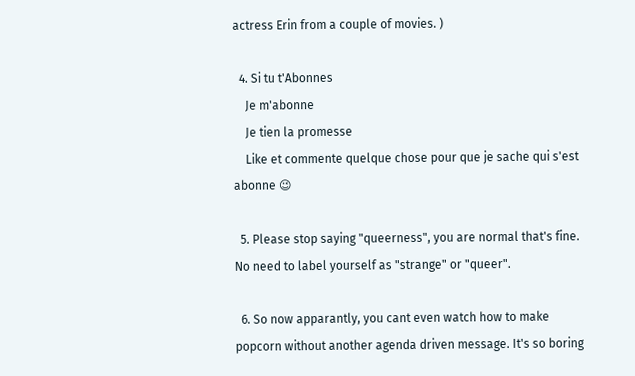actress Erin from a couple of movies. )

  4. Si tu t'Abonnes
    Je m'abonne
    Je tien la promesse
    Like et commente quelque chose pour que je sache qui s'est abonne 😉

  5. Please stop saying "queerness", you are normal that's fine. No need to label yourself as "strange" or "queer".

  6. So now apparantly, you cant even watch how to make popcorn without another agenda driven message. It's so boring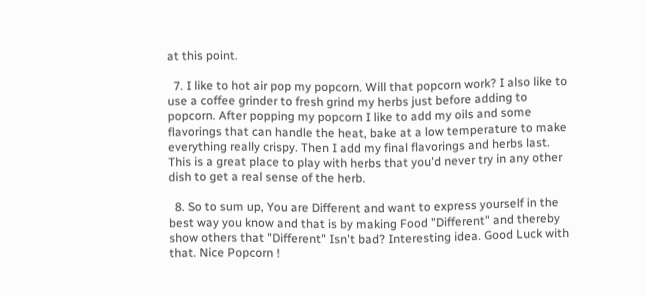at this point.

  7. I like to hot air pop my popcorn. Will that popcorn work? I also like to use a coffee grinder to fresh grind my herbs just before adding to popcorn. After popping my popcorn I like to add my oils and some flavorings that can handle the heat, bake at a low temperature to make everything really crispy. Then I add my final flavorings and herbs last. This is a great place to play with herbs that you'd never try in any other dish to get a real sense of the herb.

  8. So to sum up, You are Different and want to express yourself in the best way you know and that is by making Food "Different" and thereby show others that "Different" Isn't bad? Interesting idea. Good Luck with that. Nice Popcorn !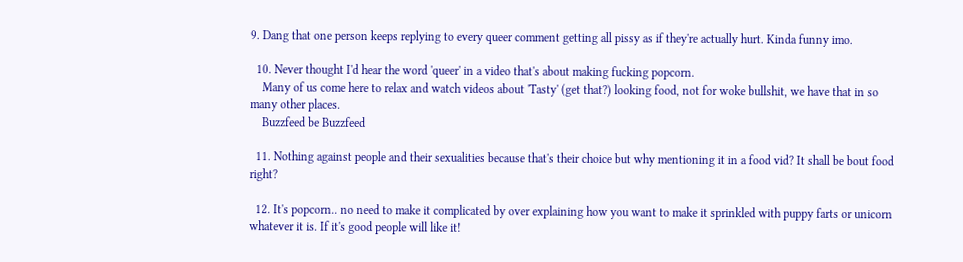9. Dang that one person keeps replying to every queer comment getting all pissy as if they're actually hurt. Kinda funny imo.

  10. Never thought I'd hear the word 'queer' in a video that's about making fucking popcorn.
    Many of us come here to relax and watch videos about 'Tasty' (get that?) looking food, not for woke bullshit, we have that in so many other places.
    Buzzfeed be Buzzfeed

  11. Nothing against people and their sexualities because that's their choice but why mentioning it in a food vid? It shall be bout food right?

  12. It's popcorn.. no need to make it complicated by over explaining how you want to make it sprinkled with puppy farts or unicorn whatever it is. If it's good people will like it!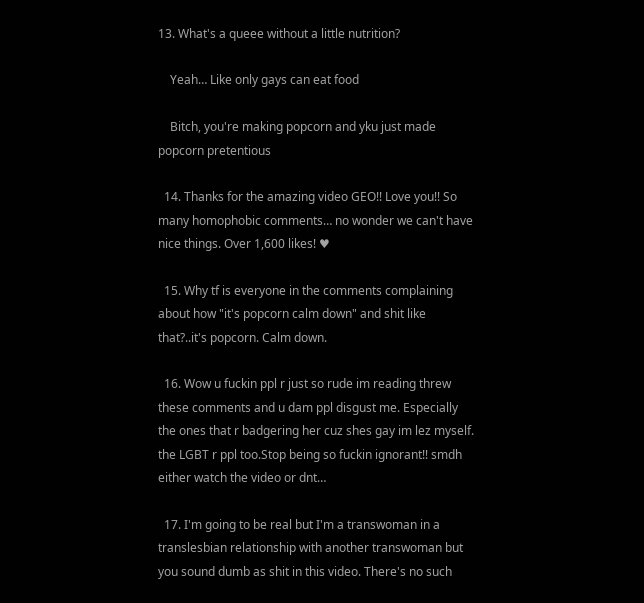13. What's a queee without a little nutrition?

    Yeah… Like only gays can eat food

    Bitch, you're making popcorn and yku just made popcorn pretentious

  14. Thanks for the amazing video GEO!! Love you!! So many homophobic comments… no wonder we can't have nice things. Over 1,600 likes! ♥

  15. Why tf is everyone in the comments complaining about how "it's popcorn calm down" and shit like that?..it's popcorn. Calm down.

  16. Wow u fuckin ppl r just so rude im reading threw these comments and u dam ppl disgust me. Especially the ones that r badgering her cuz shes gay im lez myself. the LGBT r ppl too.Stop being so fuckin ignorant!! smdh either watch the video or dnt…

  17. I'm going to be real but I'm a transwoman in a translesbian relationship with another transwoman but you sound dumb as shit in this video. There's no such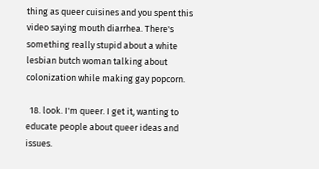thing as queer cuisines and you spent this video saying mouth diarrhea. There's something really stupid about a white lesbian butch woman talking about colonization while making gay popcorn.

  18. look. I'm queer. I get it, wanting to educate people about queer ideas and issues.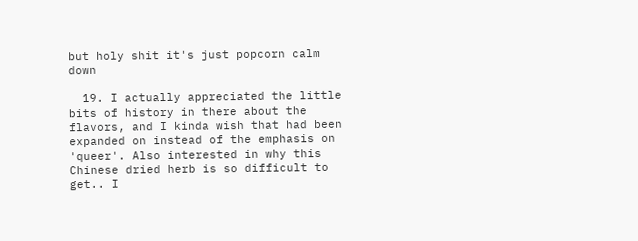but holy shit it's just popcorn calm down

  19. I actually appreciated the little bits of history in there about the flavors, and I kinda wish that had been expanded on instead of the emphasis on 'queer'. Also interested in why this Chinese dried herb is so difficult to get.. I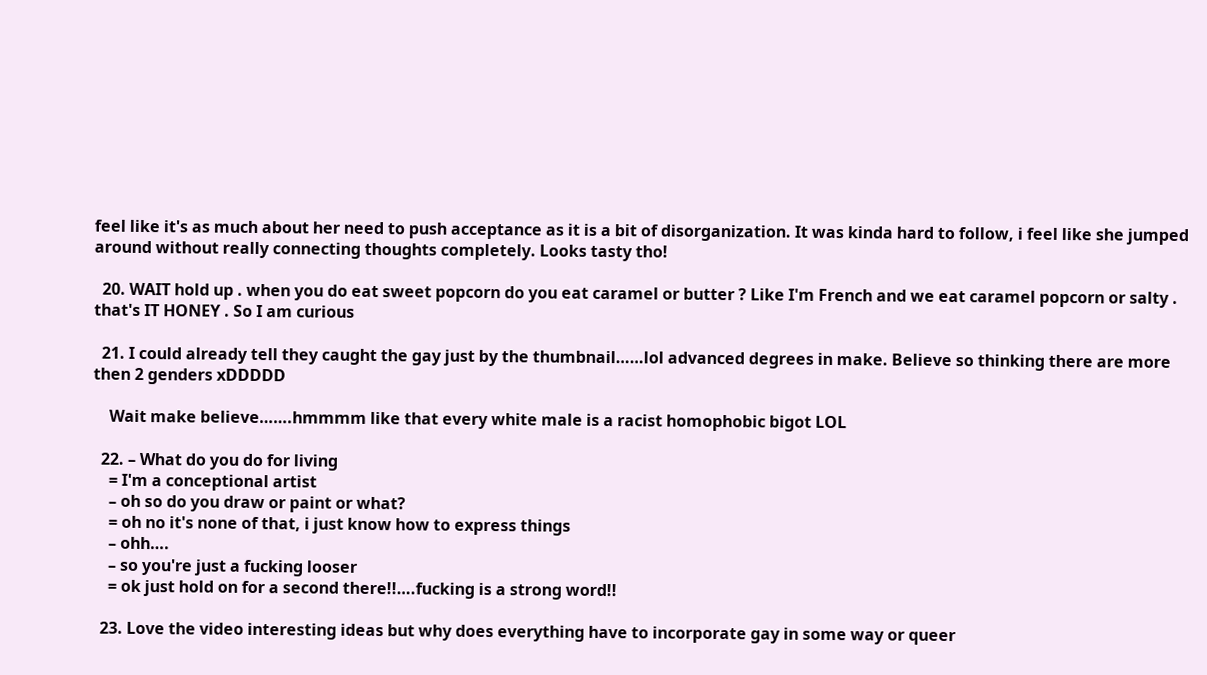feel like it's as much about her need to push acceptance as it is a bit of disorganization. It was kinda hard to follow, i feel like she jumped around without really connecting thoughts completely. Looks tasty tho!

  20. WAIT hold up . when you do eat sweet popcorn do you eat caramel or butter ? Like I'm French and we eat caramel popcorn or salty . that's IT HONEY . So I am curious

  21. I could already tell they caught the gay just by the thumbnail……lol advanced degrees in make. Believe so thinking there are more then 2 genders xDDDDD

    Wait make believe…….hmmmm like that every white male is a racist homophobic bigot LOL

  22. – What do you do for living
    = I'm a conceptional artist
    – oh so do you draw or paint or what?
    = oh no it's none of that, i just know how to express things
    – ohh….
    – so you're just a fucking looser
    = ok just hold on for a second there!!….fucking is a strong word!!

  23. Love the video interesting ideas but why does everything have to incorporate gay in some way or queer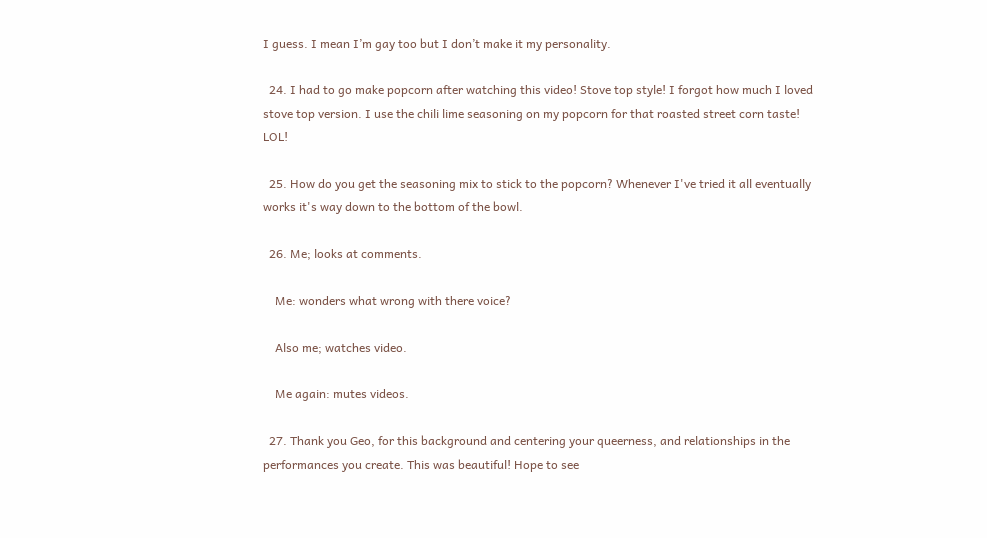I guess. I mean I’m gay too but I don’t make it my personality.

  24. I had to go make popcorn after watching this video! Stove top style! I forgot how much I loved stove top version. I use the chili lime seasoning on my popcorn for that roasted street corn taste! LOL!

  25. How do you get the seasoning mix to stick to the popcorn? Whenever I've tried it all eventually works it's way down to the bottom of the bowl.

  26. Me; looks at comments.

    Me: wonders what wrong with there voice?

    Also me; watches video.

    Me again: mutes videos.

  27. Thank you Geo, for this background and centering your queerness, and relationships in the performances you create. This was beautiful! Hope to see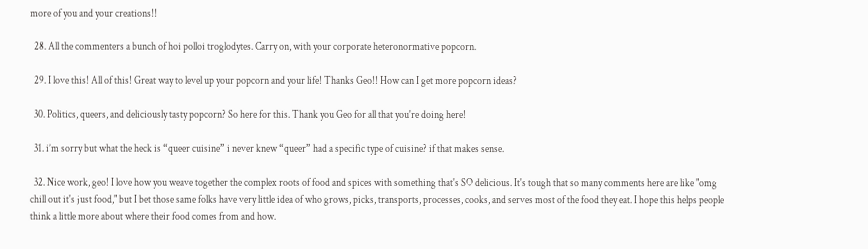more of you and your creations!!

  28. All the commenters a bunch of hoi polloi troglodytes. Carry on, with your corporate heteronormative popcorn.

  29. I love this! All of this! Great way to level up your popcorn and your life! Thanks Geo!! How can I get more popcorn ideas?

  30. Politics, queers, and deliciously tasty popcorn? So here for this. Thank you Geo for all that you're doing here!

  31. i’m sorry but what the heck is “queer cuisine” i never knew “queer” had a specific type of cuisine? if that makes sense.

  32. Nice work, geo! I love how you weave together the complex roots of food and spices with something that's SO delicious. It's tough that so many comments here are like "omg chill out it's just food," but I bet those same folks have very little idea of who grows, picks, transports, processes, cooks, and serves most of the food they eat. I hope this helps people think a little more about where their food comes from and how.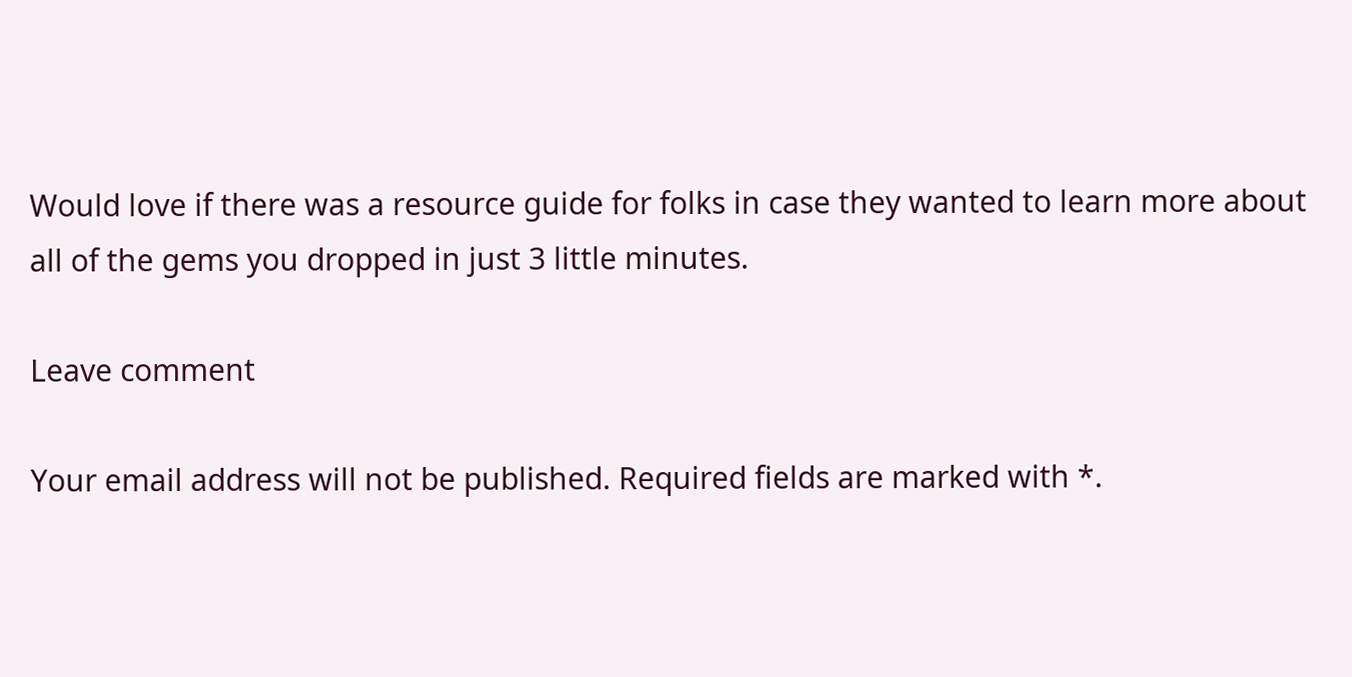Would love if there was a resource guide for folks in case they wanted to learn more about all of the gems you dropped in just 3 little minutes.

Leave comment

Your email address will not be published. Required fields are marked with *.